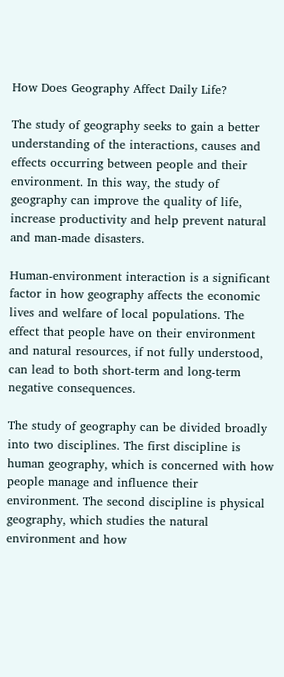How Does Geography Affect Daily Life?

The study of geography seeks to gain a better understanding of the interactions, causes and effects occurring between people and their environment. In this way, the study of geography can improve the quality of life, increase productivity and help prevent natural and man-made disasters.

Human-environment interaction is a significant factor in how geography affects the economic lives and welfare of local populations. The effect that people have on their environment and natural resources, if not fully understood, can lead to both short-term and long-term negative consequences.

The study of geography can be divided broadly into two disciplines. The first discipline is human geography, which is concerned with how people manage and influence their environment. The second discipline is physical geography, which studies the natural environment and how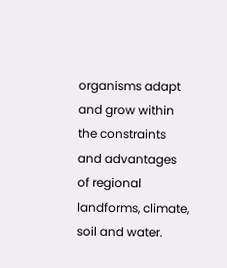organisms adapt and grow within the constraints and advantages of regional landforms, climate, soil and water.